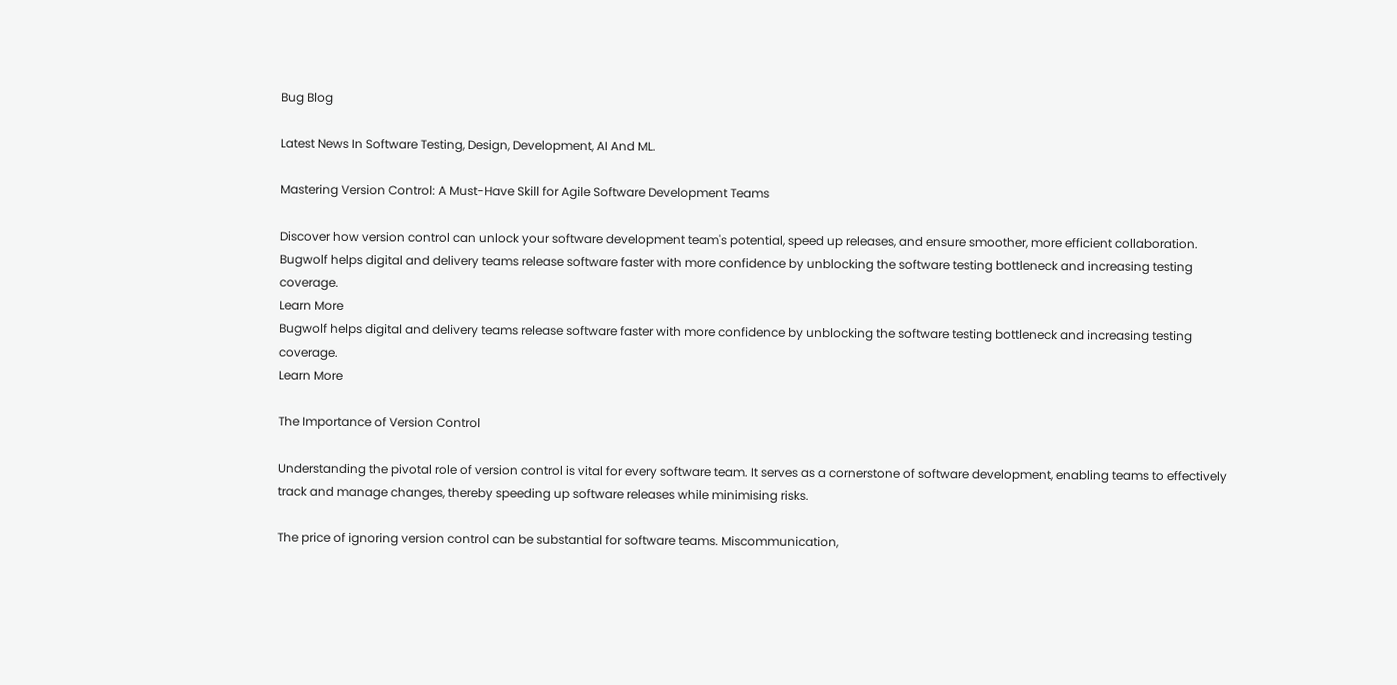Bug Blog

Latest News In Software Testing, Design, Development, AI And ML.

Mastering Version Control: A Must-Have Skill for Agile Software Development Teams

Discover how version control can unlock your software development team's potential, speed up releases, and ensure smoother, more efficient collaboration.
Bugwolf helps digital and delivery teams release software faster with more confidence by unblocking the software testing bottleneck and increasing testing coverage.
Learn More
Bugwolf helps digital and delivery teams release software faster with more confidence by unblocking the software testing bottleneck and increasing testing coverage.
Learn More

The Importance of Version Control

Understanding the pivotal role of version control is vital for every software team. It serves as a cornerstone of software development, enabling teams to effectively track and manage changes, thereby speeding up software releases while minimising risks.

The price of ignoring version control can be substantial for software teams. Miscommunication,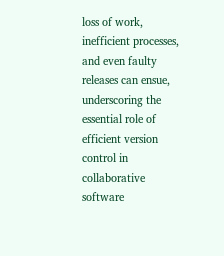loss of work, inefficient processes, and even faulty releases can ensue, underscoring the essential role of efficient version control in collaborative software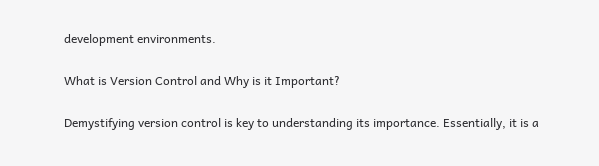development environments.

What is Version Control and Why is it Important?

Demystifying version control is key to understanding its importance. Essentially, it is a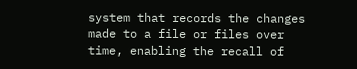system that records the changes made to a file or files over time, enabling the recall of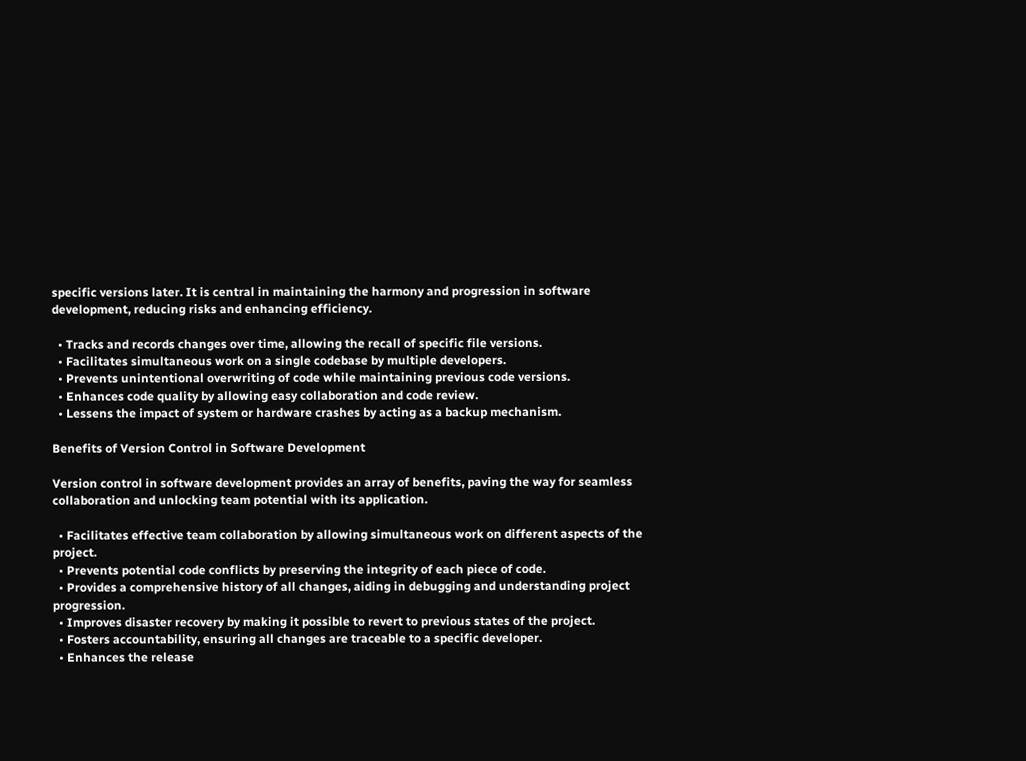specific versions later. It is central in maintaining the harmony and progression in software development, reducing risks and enhancing efficiency.

  • Tracks and records changes over time, allowing the recall of specific file versions.
  • Facilitates simultaneous work on a single codebase by multiple developers.
  • Prevents unintentional overwriting of code while maintaining previous code versions.
  • Enhances code quality by allowing easy collaboration and code review.
  • Lessens the impact of system or hardware crashes by acting as a backup mechanism.

Benefits of Version Control in Software Development

Version control in software development provides an array of benefits, paving the way for seamless collaboration and unlocking team potential with its application.

  • Facilitates effective team collaboration by allowing simultaneous work on different aspects of the project.
  • Prevents potential code conflicts by preserving the integrity of each piece of code.
  • Provides a comprehensive history of all changes, aiding in debugging and understanding project progression.
  • Improves disaster recovery by making it possible to revert to previous states of the project.
  • Fosters accountability, ensuring all changes are traceable to a specific developer.
  • Enhances the release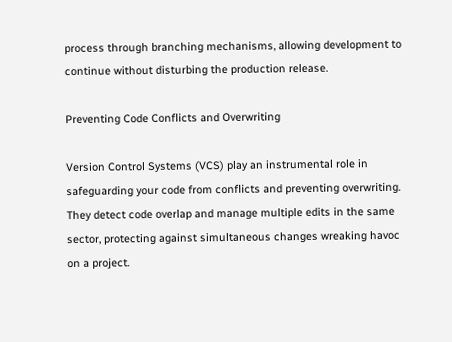process through branching mechanisms, allowing development to continue without disturbing the production release.

Preventing Code Conflicts and Overwriting

Version Control Systems (VCS) play an instrumental role in safeguarding your code from conflicts and preventing overwriting. They detect code overlap and manage multiple edits in the same sector, protecting against simultaneous changes wreaking havoc on a project.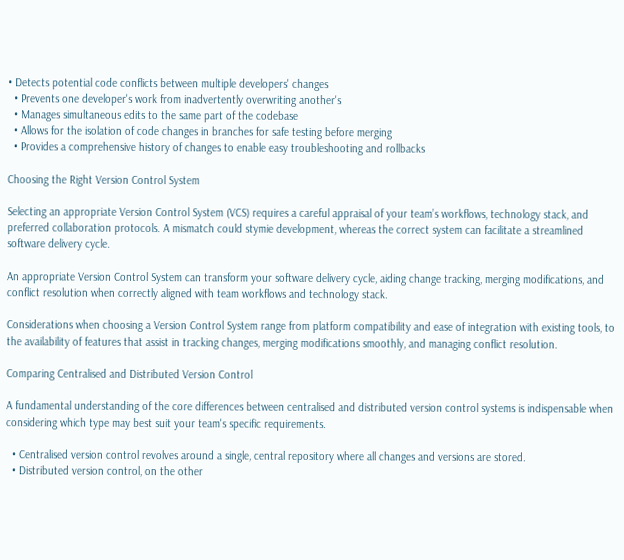• Detects potential code conflicts between multiple developers' changes
  • Prevents one developer's work from inadvertently overwriting another's
  • Manages simultaneous edits to the same part of the codebase
  • Allows for the isolation of code changes in branches for safe testing before merging
  • Provides a comprehensive history of changes to enable easy troubleshooting and rollbacks

Choosing the Right Version Control System

Selecting an appropriate Version Control System (VCS) requires a careful appraisal of your team’s workflows, technology stack, and preferred collaboration protocols. A mismatch could stymie development, whereas the correct system can facilitate a streamlined software delivery cycle.

An appropriate Version Control System can transform your software delivery cycle, aiding change tracking, merging modifications, and conflict resolution when correctly aligned with team workflows and technology stack.

Considerations when choosing a Version Control System range from platform compatibility and ease of integration with existing tools, to the availability of features that assist in tracking changes, merging modifications smoothly, and managing conflict resolution.

Comparing Centralised and Distributed Version Control

A fundamental understanding of the core differences between centralised and distributed version control systems is indispensable when considering which type may best suit your team's specific requirements.

  • Centralised version control revolves around a single, central repository where all changes and versions are stored.
  • Distributed version control, on the other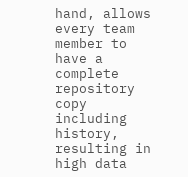hand, allows every team member to have a complete repository copy including history, resulting in high data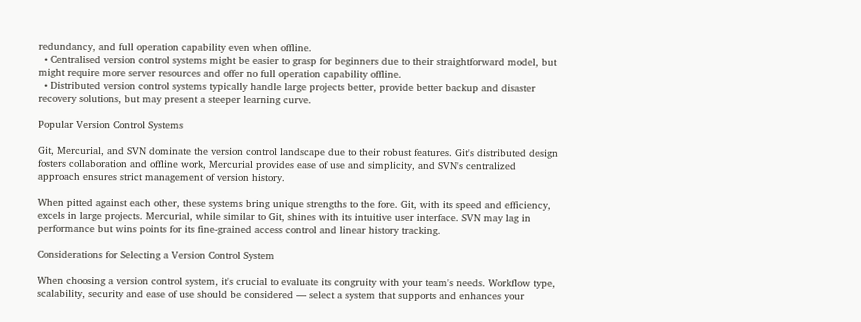redundancy, and full operation capability even when offline.
  • Centralised version control systems might be easier to grasp for beginners due to their straightforward model, but might require more server resources and offer no full operation capability offline.
  • Distributed version control systems typically handle large projects better, provide better backup and disaster recovery solutions, but may present a steeper learning curve.

Popular Version Control Systems

Git, Mercurial, and SVN dominate the version control landscape due to their robust features. Git's distributed design fosters collaboration and offline work, Mercurial provides ease of use and simplicity, and SVN's centralized approach ensures strict management of version history.

When pitted against each other, these systems bring unique strengths to the fore. Git, with its speed and efficiency, excels in large projects. Mercurial, while similar to Git, shines with its intuitive user interface. SVN may lag in performance but wins points for its fine-grained access control and linear history tracking.

Considerations for Selecting a Version Control System

When choosing a version control system, it's crucial to evaluate its congruity with your team's needs. Workflow type, scalability, security and ease of use should be considered — select a system that supports and enhances your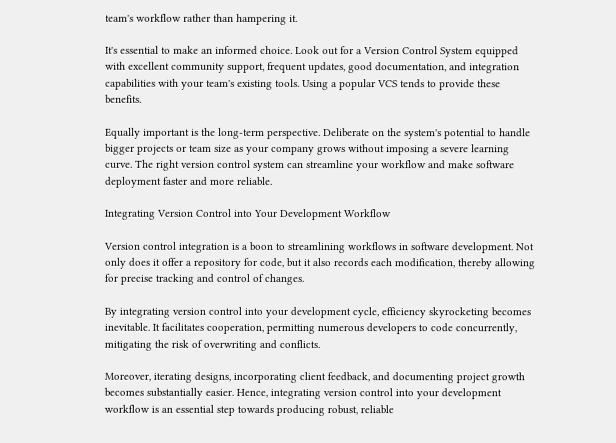team's workflow rather than hampering it.

It's essential to make an informed choice. Look out for a Version Control System equipped with excellent community support, frequent updates, good documentation, and integration capabilities with your team's existing tools. Using a popular VCS tends to provide these benefits.

Equally important is the long-term perspective. Deliberate on the system's potential to handle bigger projects or team size as your company grows without imposing a severe learning curve. The right version control system can streamline your workflow and make software deployment faster and more reliable.

Integrating Version Control into Your Development Workflow

Version control integration is a boon to streamlining workflows in software development. Not only does it offer a repository for code, but it also records each modification, thereby allowing for precise tracking and control of changes.

By integrating version control into your development cycle, efficiency skyrocketing becomes inevitable. It facilitates cooperation, permitting numerous developers to code concurrently, mitigating the risk of overwriting and conflicts.

Moreover, iterating designs, incorporating client feedback, and documenting project growth becomes substantially easier. Hence, integrating version control into your development workflow is an essential step towards producing robust, reliable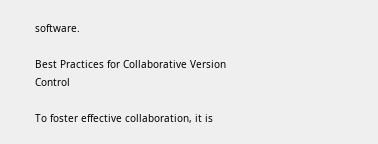software.

Best Practices for Collaborative Version Control

To foster effective collaboration, it is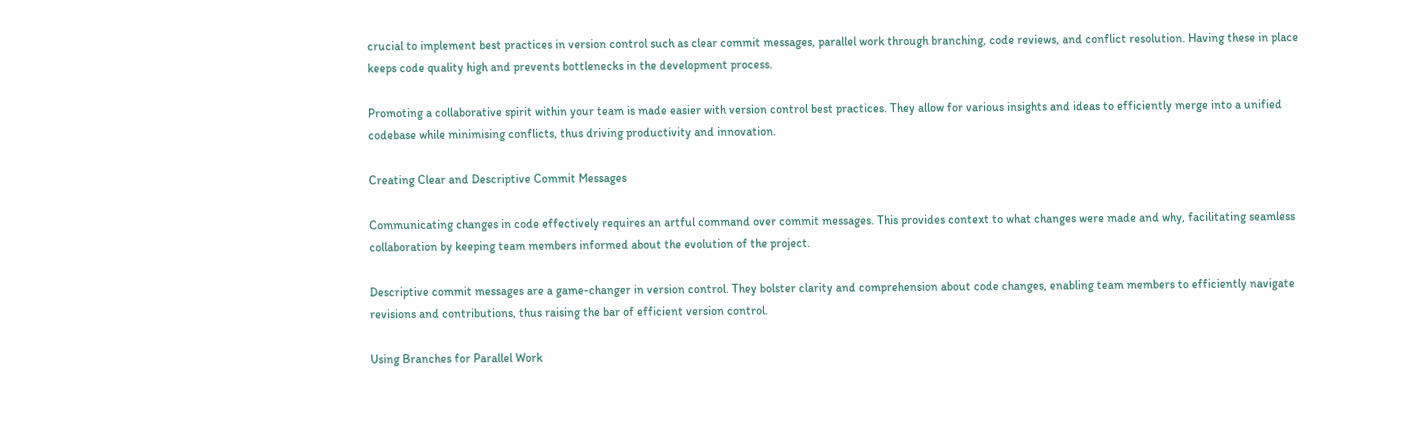crucial to implement best practices in version control such as clear commit messages, parallel work through branching, code reviews, and conflict resolution. Having these in place keeps code quality high and prevents bottlenecks in the development process.

Promoting a collaborative spirit within your team is made easier with version control best practices. They allow for various insights and ideas to efficiently merge into a unified codebase while minimising conflicts, thus driving productivity and innovation.

Creating Clear and Descriptive Commit Messages

Communicating changes in code effectively requires an artful command over commit messages. This provides context to what changes were made and why, facilitating seamless collaboration by keeping team members informed about the evolution of the project.

Descriptive commit messages are a game-changer in version control. They bolster clarity and comprehension about code changes, enabling team members to efficiently navigate revisions and contributions, thus raising the bar of efficient version control.

Using Branches for Parallel Work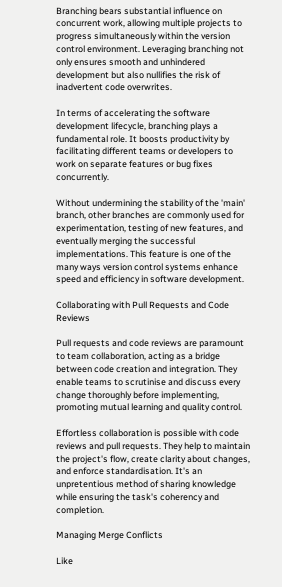Branching bears substantial influence on concurrent work, allowing multiple projects to progress simultaneously within the version control environment. Leveraging branching not only ensures smooth and unhindered development but also nullifies the risk of inadvertent code overwrites.

In terms of accelerating the software development lifecycle, branching plays a fundamental role. It boosts productivity by facilitating different teams or developers to work on separate features or bug fixes concurrently.

Without undermining the stability of the 'main' branch, other branches are commonly used for experimentation, testing of new features, and eventually merging the successful implementations. This feature is one of the many ways version control systems enhance speed and efficiency in software development.

Collaborating with Pull Requests and Code Reviews

Pull requests and code reviews are paramount to team collaboration, acting as a bridge between code creation and integration. They enable teams to scrutinise and discuss every change thoroughly before implementing, promoting mutual learning and quality control.

Effortless collaboration is possible with code reviews and pull requests. They help to maintain the project's flow, create clarity about changes, and enforce standardisation. It's an unpretentious method of sharing knowledge while ensuring the task's coherency and completion.

Managing Merge Conflicts

Like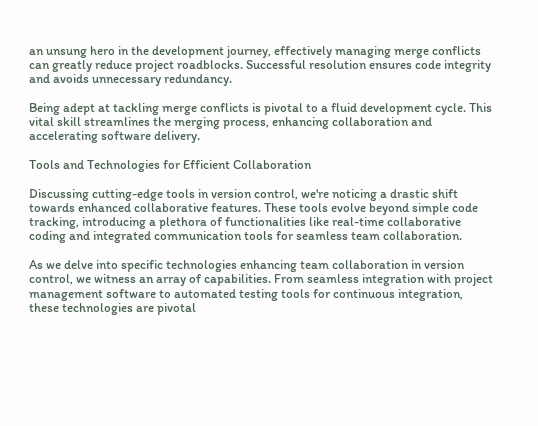an unsung hero in the development journey, effectively managing merge conflicts can greatly reduce project roadblocks. Successful resolution ensures code integrity and avoids unnecessary redundancy.

Being adept at tackling merge conflicts is pivotal to a fluid development cycle. This vital skill streamlines the merging process, enhancing collaboration and accelerating software delivery.

Tools and Technologies for Efficient Collaboration

Discussing cutting-edge tools in version control, we're noticing a drastic shift towards enhanced collaborative features. These tools evolve beyond simple code tracking, introducing a plethora of functionalities like real-time collaborative coding and integrated communication tools for seamless team collaboration.

As we delve into specific technologies enhancing team collaboration in version control, we witness an array of capabilities. From seamless integration with project management software to automated testing tools for continuous integration, these technologies are pivotal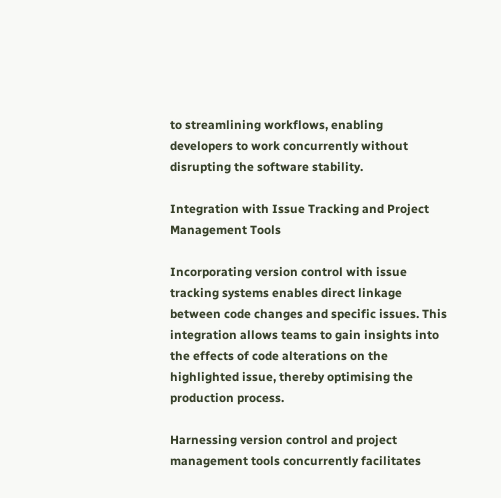to streamlining workflows, enabling developers to work concurrently without disrupting the software stability.

Integration with Issue Tracking and Project Management Tools

Incorporating version control with issue tracking systems enables direct linkage between code changes and specific issues. This integration allows teams to gain insights into the effects of code alterations on the highlighted issue, thereby optimising the production process.

Harnessing version control and project management tools concurrently facilitates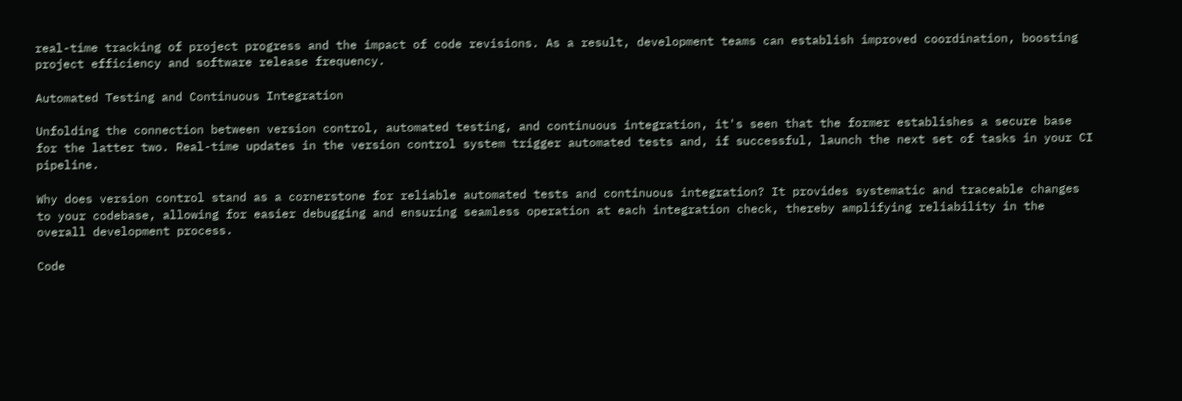real-time tracking of project progress and the impact of code revisions. As a result, development teams can establish improved coordination, boosting project efficiency and software release frequency.

Automated Testing and Continuous Integration

Unfolding the connection between version control, automated testing, and continuous integration, it's seen that the former establishes a secure base for the latter two. Real-time updates in the version control system trigger automated tests and, if successful, launch the next set of tasks in your CI pipeline.

Why does version control stand as a cornerstone for reliable automated tests and continuous integration? It provides systematic and traceable changes to your codebase, allowing for easier debugging and ensuring seamless operation at each integration check, thereby amplifying reliability in the overall development process.

Code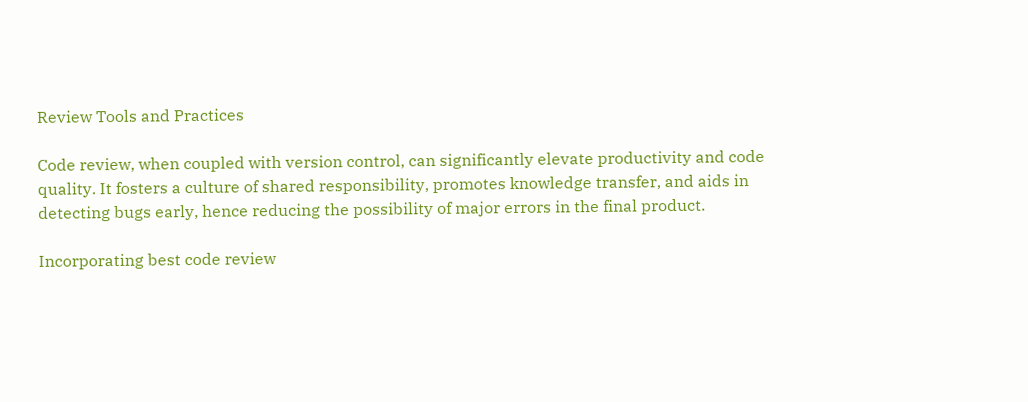Review Tools and Practices

Code review, when coupled with version control, can significantly elevate productivity and code quality. It fosters a culture of shared responsibility, promotes knowledge transfer, and aids in detecting bugs early, hence reducing the possibility of major errors in the final product.

Incorporating best code review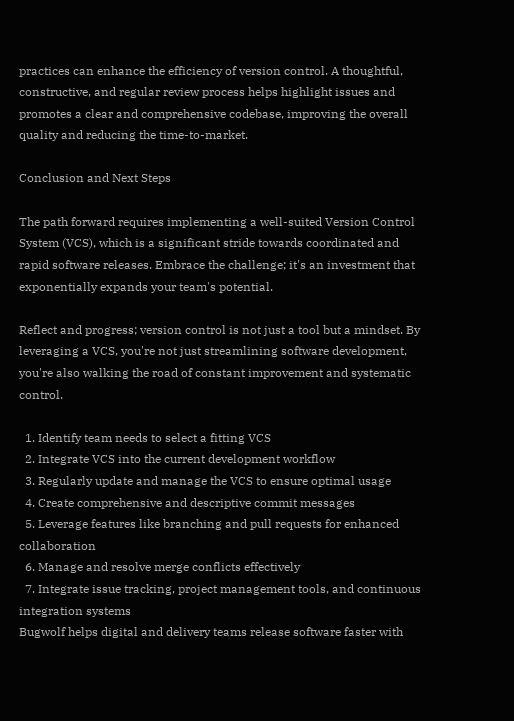practices can enhance the efficiency of version control. A thoughtful, constructive, and regular review process helps highlight issues and promotes a clear and comprehensive codebase, improving the overall quality and reducing the time-to-market.

Conclusion and Next Steps

The path forward requires implementing a well-suited Version Control System (VCS), which is a significant stride towards coordinated and rapid software releases. Embrace the challenge; it's an investment that exponentially expands your team's potential.

Reflect and progress; version control is not just a tool but a mindset. By leveraging a VCS, you're not just streamlining software development, you're also walking the road of constant improvement and systematic control.

  1. Identify team needs to select a fitting VCS
  2. Integrate VCS into the current development workflow
  3. Regularly update and manage the VCS to ensure optimal usage
  4. Create comprehensive and descriptive commit messages
  5. Leverage features like branching and pull requests for enhanced collaboration
  6. Manage and resolve merge conflicts effectively
  7. Integrate issue tracking, project management tools, and continuous integration systems
Bugwolf helps digital and delivery teams release software faster with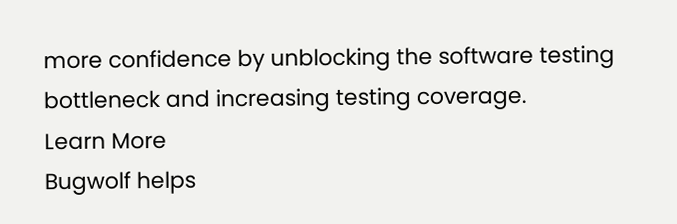more confidence by unblocking the software testing bottleneck and increasing testing coverage.
Learn More
Bugwolf helps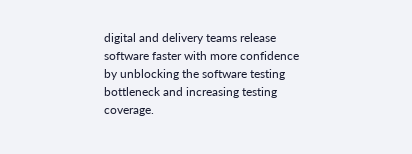digital and delivery teams release software faster with more confidence by unblocking the software testing bottleneck and increasing testing coverage.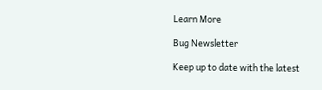Learn More

Bug Newsletter

Keep up to date with the latest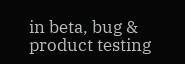in beta, bug & product testing